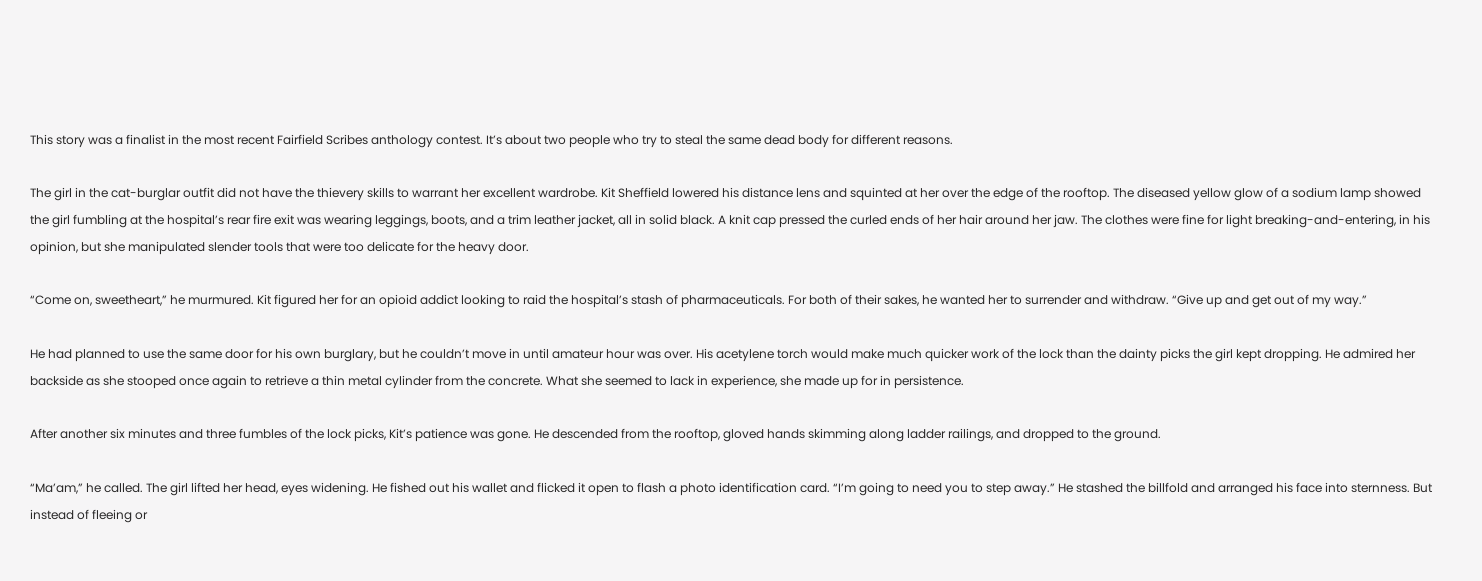This story was a finalist in the most recent Fairfield Scribes anthology contest. It’s about two people who try to steal the same dead body for different reasons.

The girl in the cat-burglar outfit did not have the thievery skills to warrant her excellent wardrobe. Kit Sheffield lowered his distance lens and squinted at her over the edge of the rooftop. The diseased yellow glow of a sodium lamp showed the girl fumbling at the hospital’s rear fire exit was wearing leggings, boots, and a trim leather jacket, all in solid black. A knit cap pressed the curled ends of her hair around her jaw. The clothes were fine for light breaking-and-entering, in his opinion, but she manipulated slender tools that were too delicate for the heavy door.

“Come on, sweetheart,” he murmured. Kit figured her for an opioid addict looking to raid the hospital’s stash of pharmaceuticals. For both of their sakes, he wanted her to surrender and withdraw. “Give up and get out of my way.”

He had planned to use the same door for his own burglary, but he couldn’t move in until amateur hour was over. His acetylene torch would make much quicker work of the lock than the dainty picks the girl kept dropping. He admired her backside as she stooped once again to retrieve a thin metal cylinder from the concrete. What she seemed to lack in experience, she made up for in persistence.

After another six minutes and three fumbles of the lock picks, Kit’s patience was gone. He descended from the rooftop, gloved hands skimming along ladder railings, and dropped to the ground.

“Ma’am,” he called. The girl lifted her head, eyes widening. He fished out his wallet and flicked it open to flash a photo identification card. “I’m going to need you to step away.” He stashed the billfold and arranged his face into sternness. But instead of fleeing or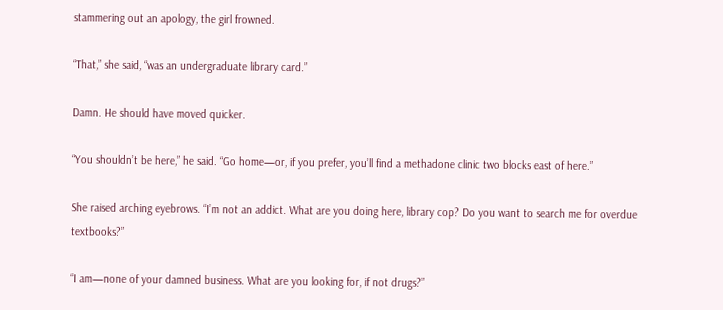stammering out an apology, the girl frowned.

“That,” she said, “was an undergraduate library card.”

Damn. He should have moved quicker.

“You shouldn’t be here,” he said. “Go home—or, if you prefer, you’ll find a methadone clinic two blocks east of here.”

She raised arching eyebrows. “I’m not an addict. What are you doing here, library cop? Do you want to search me for overdue textbooks?”

“I am—none of your damned business. What are you looking for, if not drugs?”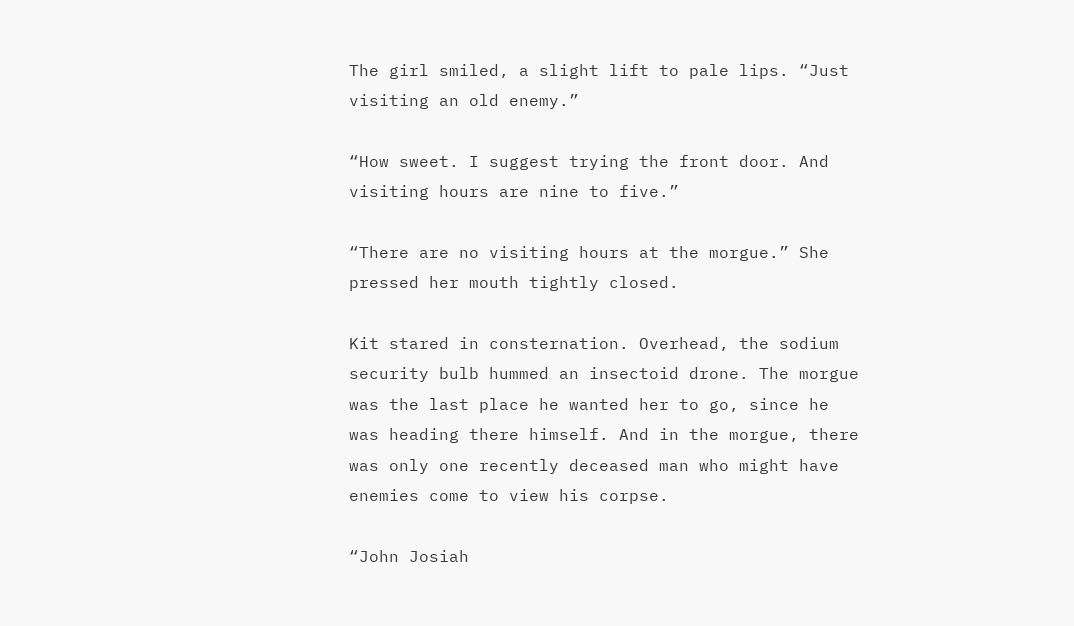The girl smiled, a slight lift to pale lips. “Just visiting an old enemy.”

“How sweet. I suggest trying the front door. And visiting hours are nine to five.”

“There are no visiting hours at the morgue.” She pressed her mouth tightly closed.

Kit stared in consternation. Overhead, the sodium security bulb hummed an insectoid drone. The morgue was the last place he wanted her to go, since he was heading there himself. And in the morgue, there was only one recently deceased man who might have enemies come to view his corpse.

“John Josiah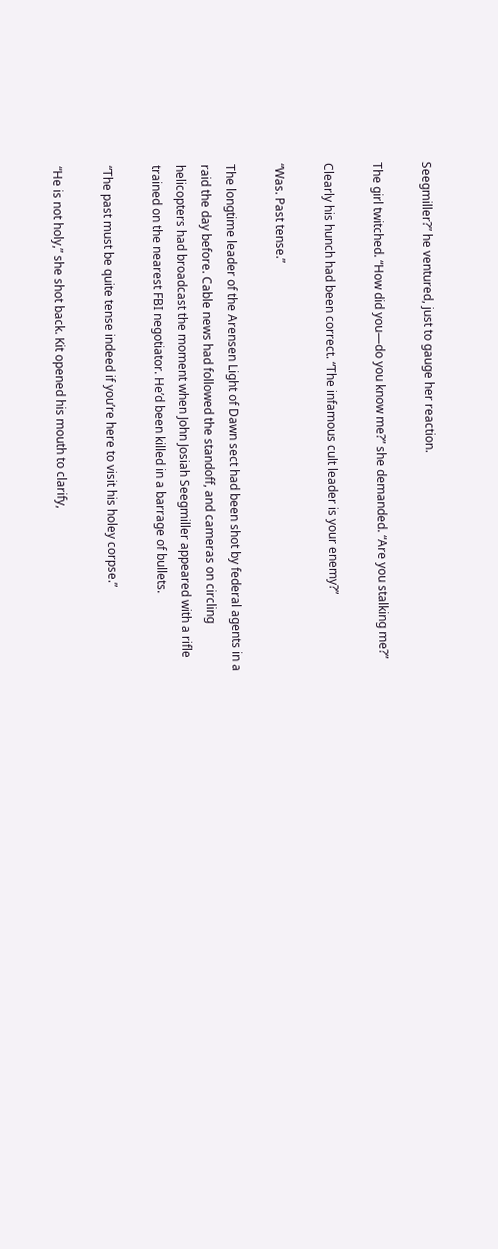Seegmiller?” he ventured, just to gauge her reaction.

The girl twitched. “How did you—do you know me?” she demanded. “Are you stalking me?”

Clearly his hunch had been correct. “The infamous cult leader is your enemy?”

“Was. Past tense.”

The longtime leader of the Arensen Light of Dawn sect had been shot by federal agents in a raid the day before. Cable news had followed the standoff, and cameras on circling helicopters had broadcast the moment when John Josiah Seegmiller appeared with a rifle trained on the nearest FBI negotiator. He’d been killed in a barrage of bullets.

“The past must be quite tense indeed if you’re here to visit his holey corpse.”

“He is not holy,” she shot back. Kit opened his mouth to clarify,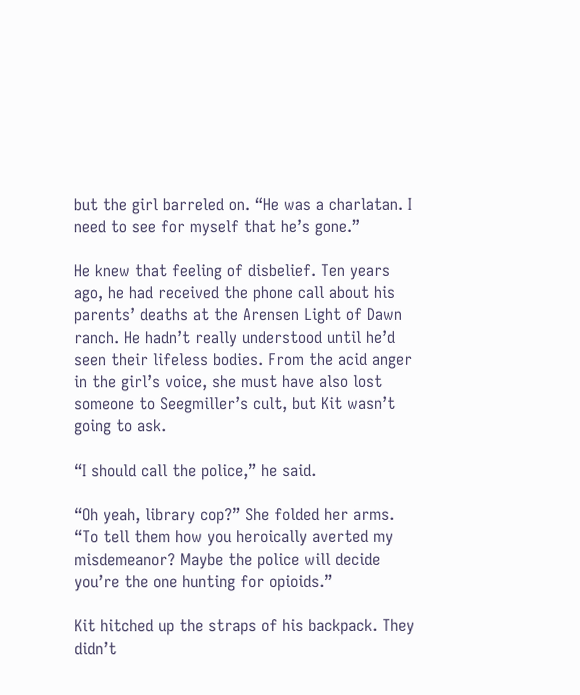but the girl barreled on. “He was a charlatan. I need to see for myself that he’s gone.”

He knew that feeling of disbelief. Ten years ago, he had received the phone call about his parents’ deaths at the Arensen Light of Dawn ranch. He hadn’t really understood until he’d seen their lifeless bodies. From the acid anger in the girl’s voice, she must have also lost someone to Seegmiller’s cult, but Kit wasn’t going to ask.

“I should call the police,” he said.

“Oh yeah, library cop?” She folded her arms. “To tell them how you heroically averted my misdemeanor? Maybe the police will decide you’re the one hunting for opioids.”

Kit hitched up the straps of his backpack. They didn’t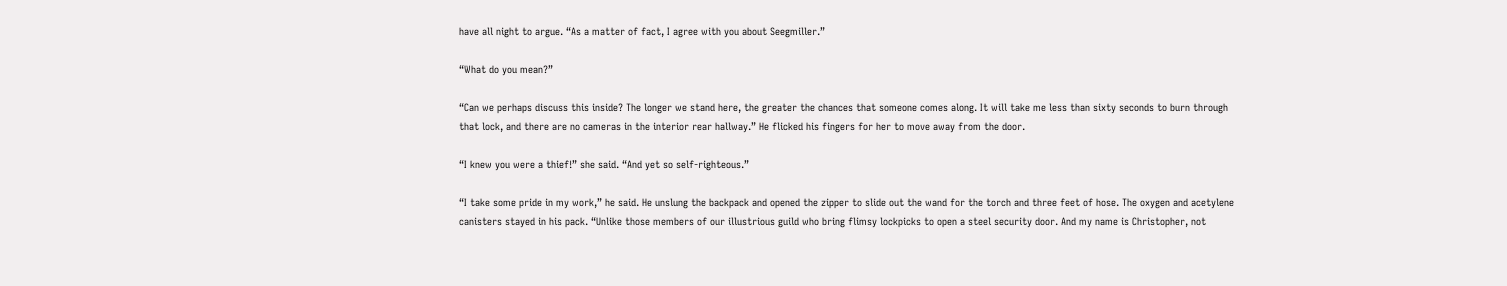have all night to argue. “As a matter of fact, I agree with you about Seegmiller.”

“What do you mean?”

“Can we perhaps discuss this inside? The longer we stand here, the greater the chances that someone comes along. It will take me less than sixty seconds to burn through that lock, and there are no cameras in the interior rear hallway.” He flicked his fingers for her to move away from the door.

“I knew you were a thief!” she said. “And yet so self-righteous.”

“I take some pride in my work,” he said. He unslung the backpack and opened the zipper to slide out the wand for the torch and three feet of hose. The oxygen and acetylene canisters stayed in his pack. “Unlike those members of our illustrious guild who bring flimsy lockpicks to open a steel security door. And my name is Christopher, not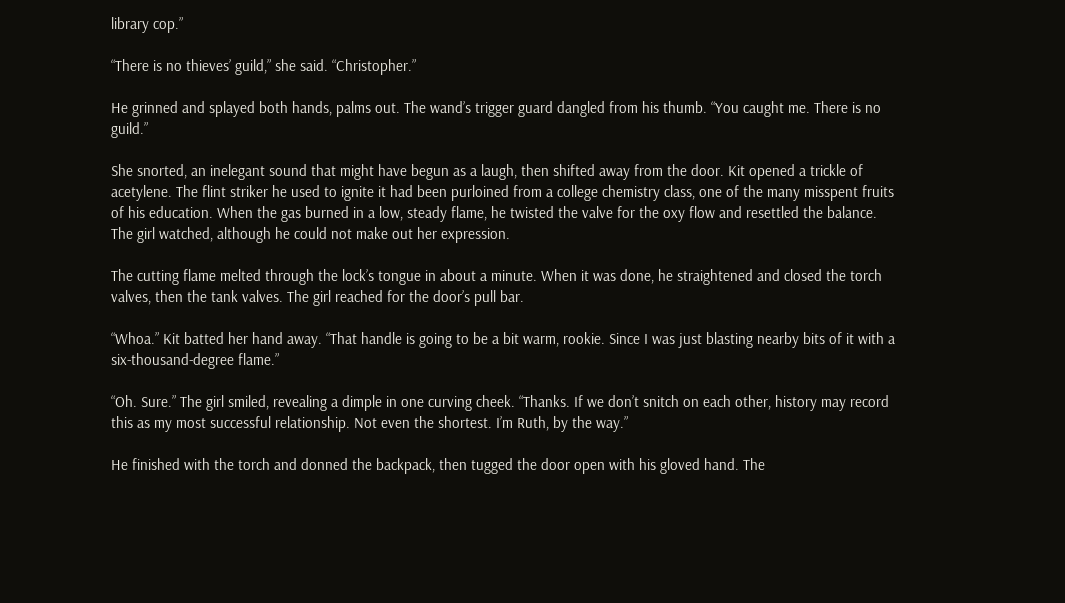library cop.”

“There is no thieves’ guild,” she said. “Christopher.”

He grinned and splayed both hands, palms out. The wand’s trigger guard dangled from his thumb. “You caught me. There is no guild.”

She snorted, an inelegant sound that might have begun as a laugh, then shifted away from the door. Kit opened a trickle of acetylene. The flint striker he used to ignite it had been purloined from a college chemistry class, one of the many misspent fruits of his education. When the gas burned in a low, steady flame, he twisted the valve for the oxy flow and resettled the balance. The girl watched, although he could not make out her expression.

The cutting flame melted through the lock’s tongue in about a minute. When it was done, he straightened and closed the torch valves, then the tank valves. The girl reached for the door’s pull bar.

“Whoa.” Kit batted her hand away. “That handle is going to be a bit warm, rookie. Since I was just blasting nearby bits of it with a six-thousand-degree flame.”

“Oh. Sure.” The girl smiled, revealing a dimple in one curving cheek. “Thanks. If we don’t snitch on each other, history may record this as my most successful relationship. Not even the shortest. I’m Ruth, by the way.”

He finished with the torch and donned the backpack, then tugged the door open with his gloved hand. The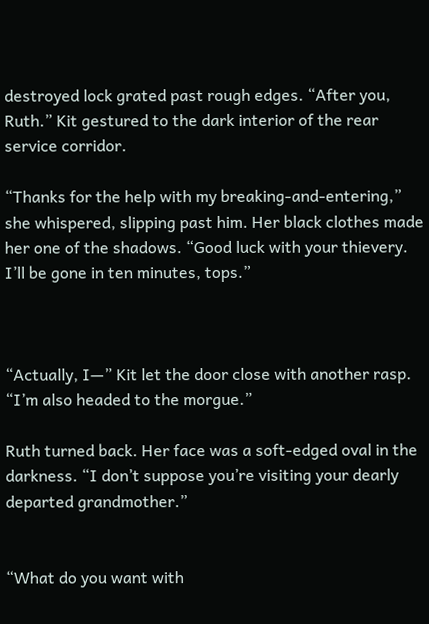destroyed lock grated past rough edges. “After you, Ruth.” Kit gestured to the dark interior of the rear service corridor.

“Thanks for the help with my breaking-and-entering,” she whispered, slipping past him. Her black clothes made her one of the shadows. “Good luck with your thievery. I’ll be gone in ten minutes, tops.”



“Actually, I—” Kit let the door close with another rasp. “I’m also headed to the morgue.”

Ruth turned back. Her face was a soft-edged oval in the darkness. “I don’t suppose you’re visiting your dearly departed grandmother.”


“What do you want with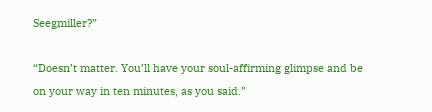Seegmiller?”

“Doesn’t matter. You’ll have your soul-affirming glimpse and be on your way in ten minutes, as you said.”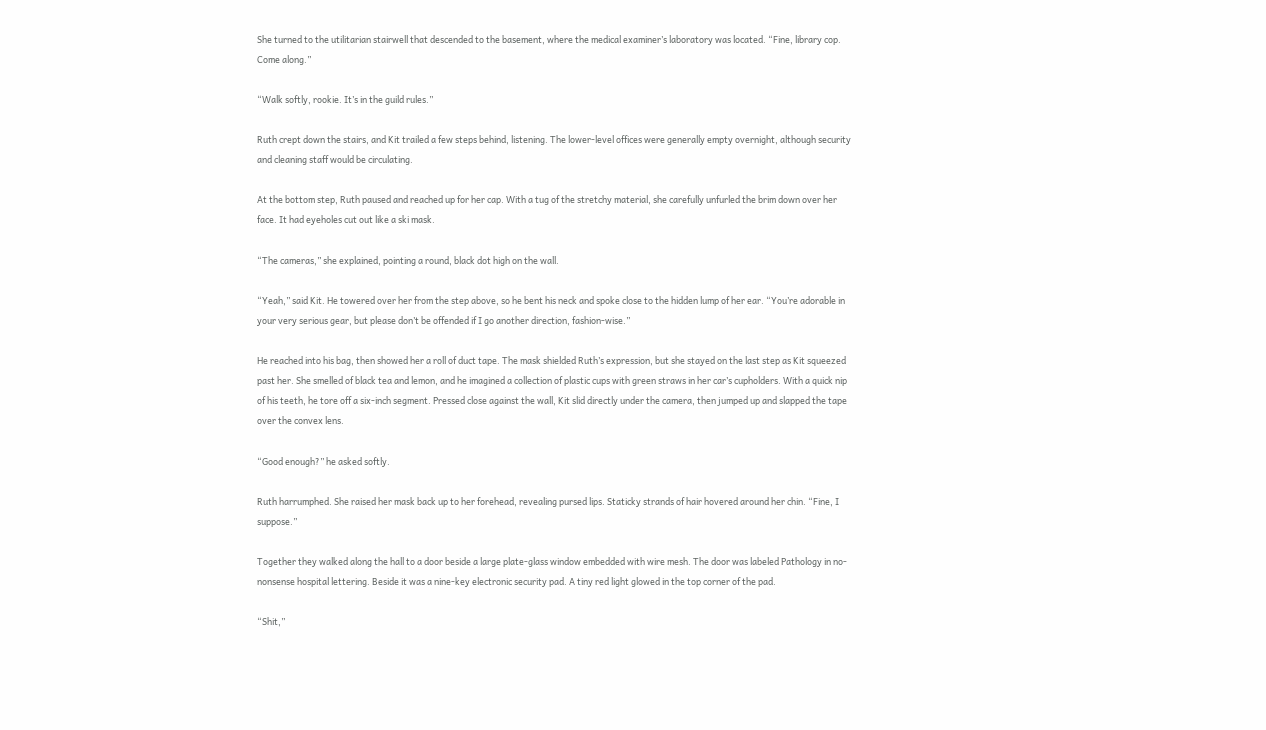She turned to the utilitarian stairwell that descended to the basement, where the medical examiner’s laboratory was located. “Fine, library cop. Come along.”

“Walk softly, rookie. It’s in the guild rules.”

Ruth crept down the stairs, and Kit trailed a few steps behind, listening. The lower-level offices were generally empty overnight, although security and cleaning staff would be circulating.

At the bottom step, Ruth paused and reached up for her cap. With a tug of the stretchy material, she carefully unfurled the brim down over her face. It had eyeholes cut out like a ski mask.

“The cameras,” she explained, pointing a round, black dot high on the wall.

“Yeah,” said Kit. He towered over her from the step above, so he bent his neck and spoke close to the hidden lump of her ear. “You’re adorable in your very serious gear, but please don’t be offended if I go another direction, fashion-wise.”

He reached into his bag, then showed her a roll of duct tape. The mask shielded Ruth’s expression, but she stayed on the last step as Kit squeezed past her. She smelled of black tea and lemon, and he imagined a collection of plastic cups with green straws in her car’s cupholders. With a quick nip of his teeth, he tore off a six-inch segment. Pressed close against the wall, Kit slid directly under the camera, then jumped up and slapped the tape over the convex lens.

“Good enough?” he asked softly.

Ruth harrumphed. She raised her mask back up to her forehead, revealing pursed lips. Staticky strands of hair hovered around her chin. “Fine, I suppose.”

Together they walked along the hall to a door beside a large plate-glass window embedded with wire mesh. The door was labeled Pathology in no-nonsense hospital lettering. Beside it was a nine-key electronic security pad. A tiny red light glowed in the top corner of the pad.

“Shit,”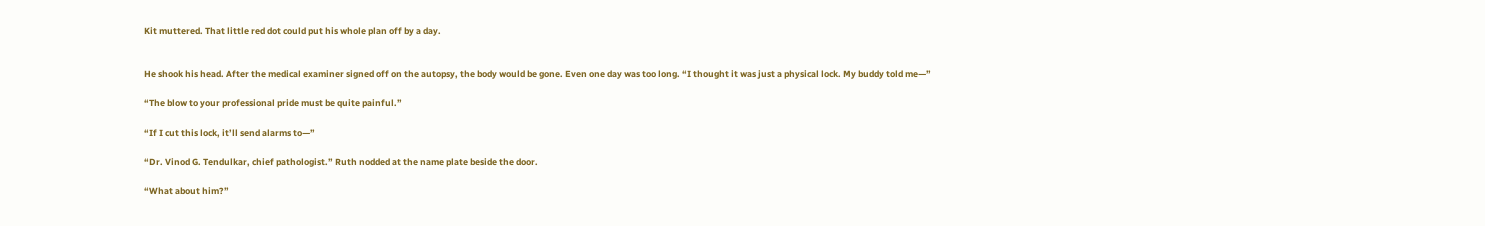Kit muttered. That little red dot could put his whole plan off by a day.


He shook his head. After the medical examiner signed off on the autopsy, the body would be gone. Even one day was too long. “I thought it was just a physical lock. My buddy told me—”

“The blow to your professional pride must be quite painful.”

“If I cut this lock, it’ll send alarms to—”

“Dr. Vinod G. Tendulkar, chief pathologist.” Ruth nodded at the name plate beside the door.

“What about him?”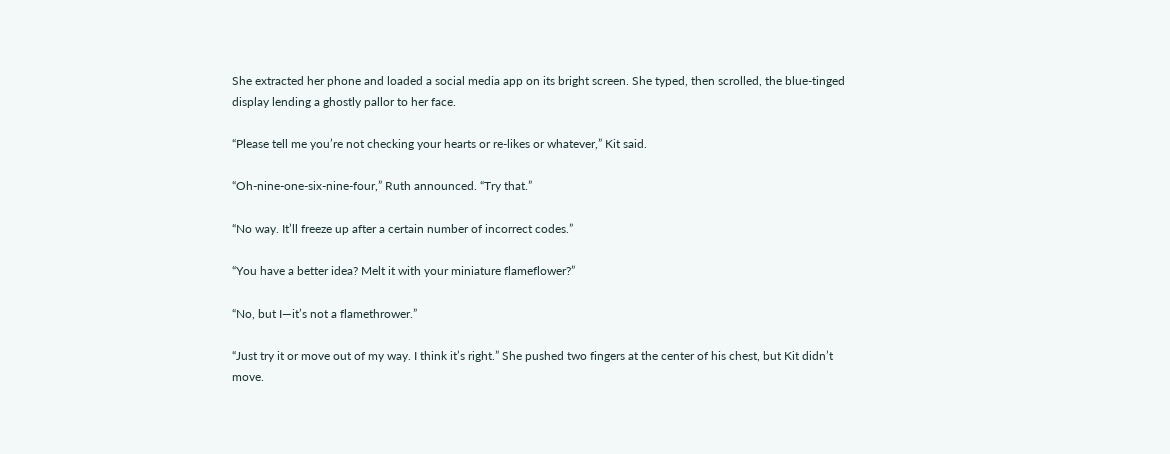She extracted her phone and loaded a social media app on its bright screen. She typed, then scrolled, the blue-tinged display lending a ghostly pallor to her face.

“Please tell me you’re not checking your hearts or re-likes or whatever,” Kit said.

“Oh-nine-one-six-nine-four,” Ruth announced. “Try that.”

“No way. It’ll freeze up after a certain number of incorrect codes.”

“You have a better idea? Melt it with your miniature flameflower?”

“No, but I—it’s not a flamethrower.”

“Just try it or move out of my way. I think it’s right.” She pushed two fingers at the center of his chest, but Kit didn’t move.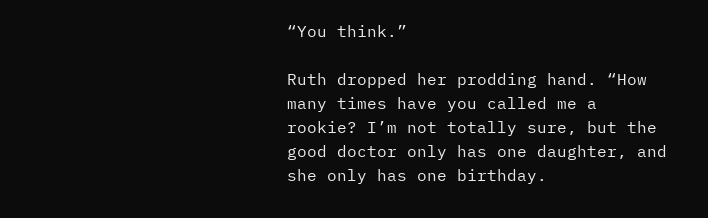“You think.”

Ruth dropped her prodding hand. “How many times have you called me a rookie? I’m not totally sure, but the good doctor only has one daughter, and she only has one birthday.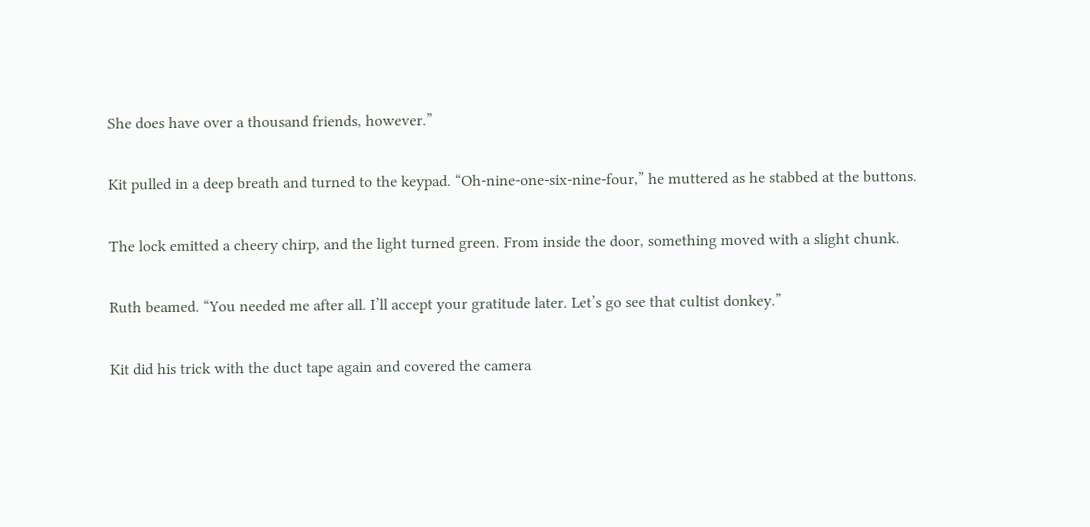She does have over a thousand friends, however.”

Kit pulled in a deep breath and turned to the keypad. “Oh-nine-one-six-nine-four,” he muttered as he stabbed at the buttons.

The lock emitted a cheery chirp, and the light turned green. From inside the door, something moved with a slight chunk.

Ruth beamed. “You needed me after all. I’ll accept your gratitude later. Let’s go see that cultist donkey.”

Kit did his trick with the duct tape again and covered the camera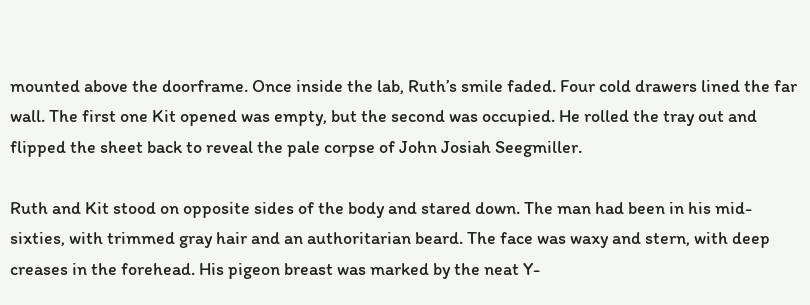mounted above the doorframe. Once inside the lab, Ruth’s smile faded. Four cold drawers lined the far wall. The first one Kit opened was empty, but the second was occupied. He rolled the tray out and flipped the sheet back to reveal the pale corpse of John Josiah Seegmiller.

Ruth and Kit stood on opposite sides of the body and stared down. The man had been in his mid-sixties, with trimmed gray hair and an authoritarian beard. The face was waxy and stern, with deep creases in the forehead. His pigeon breast was marked by the neat Y-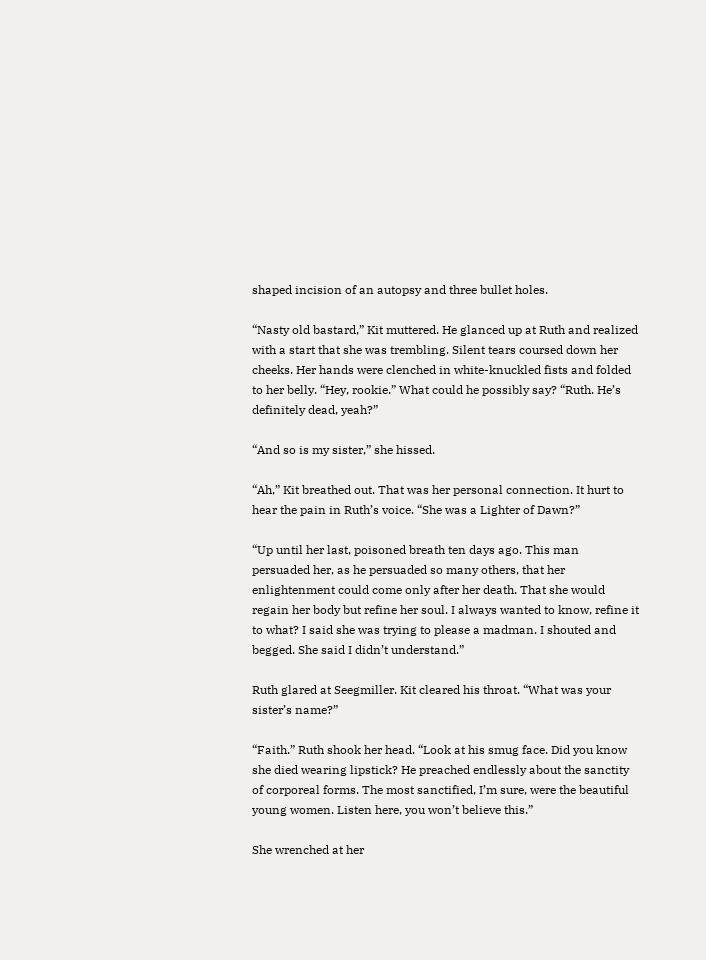shaped incision of an autopsy and three bullet holes.

“Nasty old bastard,” Kit muttered. He glanced up at Ruth and realized with a start that she was trembling. Silent tears coursed down her cheeks. Her hands were clenched in white-knuckled fists and folded to her belly. “Hey, rookie.” What could he possibly say? “Ruth. He’s definitely dead, yeah?”

“And so is my sister,” she hissed.

“Ah,” Kit breathed out. That was her personal connection. It hurt to hear the pain in Ruth’s voice. “She was a Lighter of Dawn?”

“Up until her last, poisoned breath ten days ago. This man persuaded her, as he persuaded so many others, that her enlightenment could come only after her death. That she would regain her body but refine her soul. I always wanted to know, refine it to what? I said she was trying to please a madman. I shouted and begged. She said I didn’t understand.”

Ruth glared at Seegmiller. Kit cleared his throat. “What was your sister’s name?”

“Faith.” Ruth shook her head. “Look at his smug face. Did you know she died wearing lipstick? He preached endlessly about the sanctity of corporeal forms. The most sanctified, I’m sure, were the beautiful young women. Listen here, you won’t believe this.”

She wrenched at her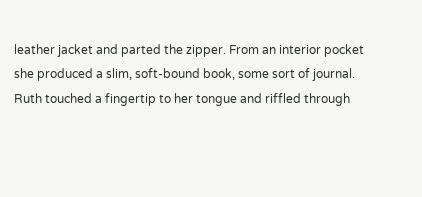leather jacket and parted the zipper. From an interior pocket she produced a slim, soft-bound book, some sort of journal. Ruth touched a fingertip to her tongue and riffled through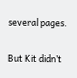several pages.

But Kit didn’t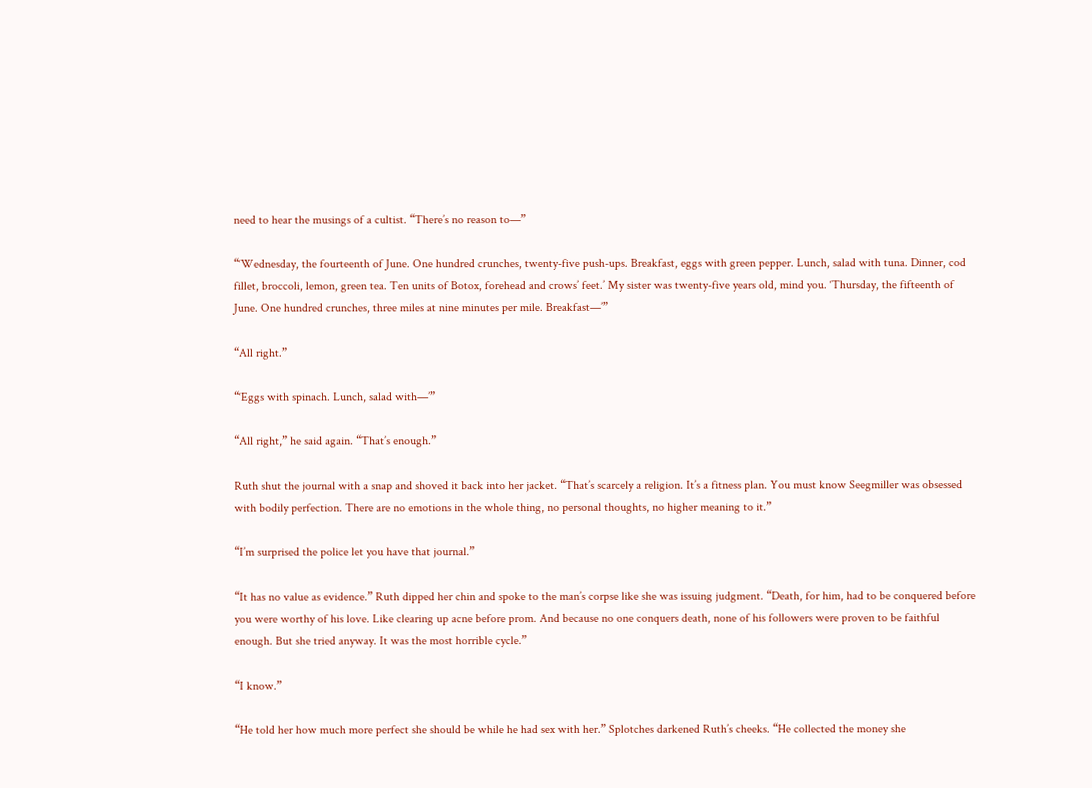need to hear the musings of a cultist. “There’s no reason to—”

“‘Wednesday, the fourteenth of June. One hundred crunches, twenty-five push-ups. Breakfast, eggs with green pepper. Lunch, salad with tuna. Dinner, cod fillet, broccoli, lemon, green tea. Ten units of Botox, forehead and crows’ feet.’ My sister was twenty-five years old, mind you. ‘Thursday, the fifteenth of June. One hundred crunches, three miles at nine minutes per mile. Breakfast—’”

“All right.”

“‘Eggs with spinach. Lunch, salad with—’”

“All right,” he said again. “That’s enough.”

Ruth shut the journal with a snap and shoved it back into her jacket. “That’s scarcely a religion. It’s a fitness plan. You must know Seegmiller was obsessed with bodily perfection. There are no emotions in the whole thing, no personal thoughts, no higher meaning to it.”

“I’m surprised the police let you have that journal.”

“It has no value as evidence.” Ruth dipped her chin and spoke to the man’s corpse like she was issuing judgment. “Death, for him, had to be conquered before you were worthy of his love. Like clearing up acne before prom. And because no one conquers death, none of his followers were proven to be faithful enough. But she tried anyway. It was the most horrible cycle.”

“I know.”

“He told her how much more perfect she should be while he had sex with her.” Splotches darkened Ruth’s cheeks. “He collected the money she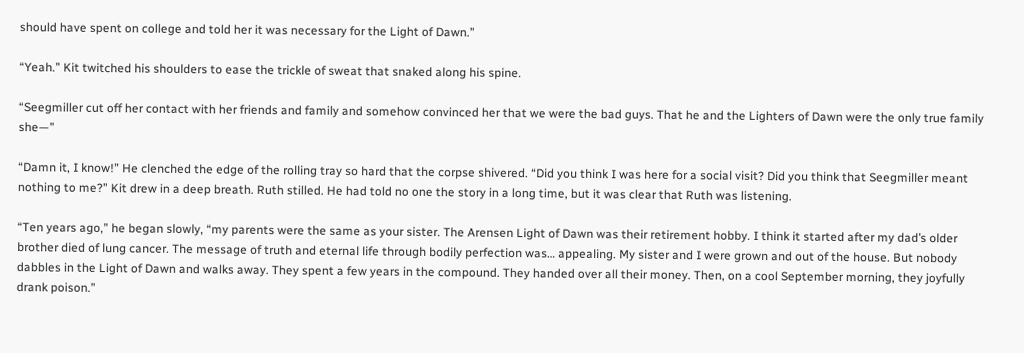should have spent on college and told her it was necessary for the Light of Dawn.”

“Yeah.” Kit twitched his shoulders to ease the trickle of sweat that snaked along his spine.

“Seegmiller cut off her contact with her friends and family and somehow convinced her that we were the bad guys. That he and the Lighters of Dawn were the only true family she—”

“Damn it, I know!” He clenched the edge of the rolling tray so hard that the corpse shivered. “Did you think I was here for a social visit? Did you think that Seegmiller meant nothing to me?” Kit drew in a deep breath. Ruth stilled. He had told no one the story in a long time, but it was clear that Ruth was listening.

“Ten years ago,” he began slowly, “my parents were the same as your sister. The Arensen Light of Dawn was their retirement hobby. I think it started after my dad’s older brother died of lung cancer. The message of truth and eternal life through bodily perfection was… appealing. My sister and I were grown and out of the house. But nobody dabbles in the Light of Dawn and walks away. They spent a few years in the compound. They handed over all their money. Then, on a cool September morning, they joyfully drank poison.”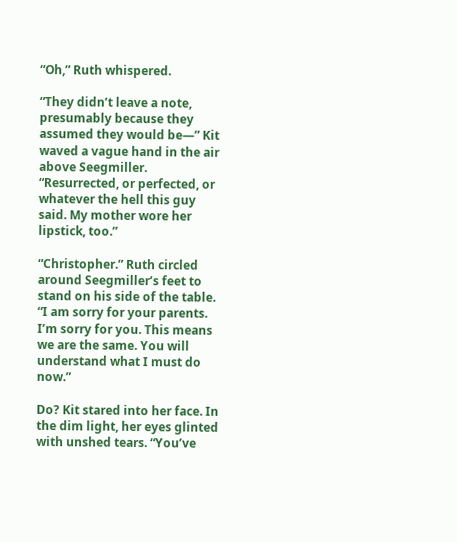“Oh,” Ruth whispered.

“They didn’t leave a note, presumably because they assumed they would be—” Kit waved a vague hand in the air above Seegmiller. “Resurrected, or perfected, or whatever the hell this guy said. My mother wore her lipstick, too.”

“Christopher.” Ruth circled around Seegmiller’s feet to stand on his side of the table. “I am sorry for your parents. I’m sorry for you. This means we are the same. You will understand what I must do now.”

Do? Kit stared into her face. In the dim light, her eyes glinted with unshed tears. “You’ve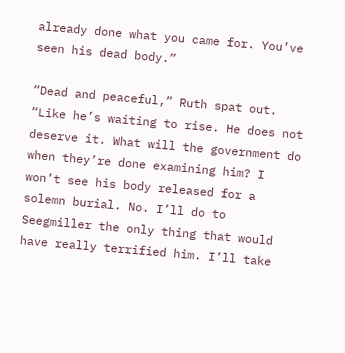already done what you came for. You’ve seen his dead body.”

“Dead and peaceful,” Ruth spat out. “Like he’s waiting to rise. He does not deserve it. What will the government do when they’re done examining him? I won’t see his body released for a solemn burial. No. I’ll do to Seegmiller the only thing that would have really terrified him. I’ll take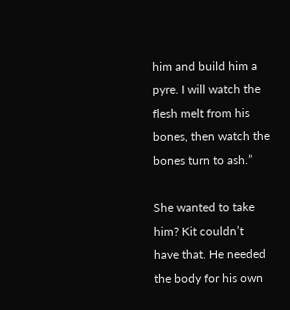him and build him a pyre. I will watch the flesh melt from his bones, then watch the bones turn to ash.”

She wanted to take him? Kit couldn’t have that. He needed the body for his own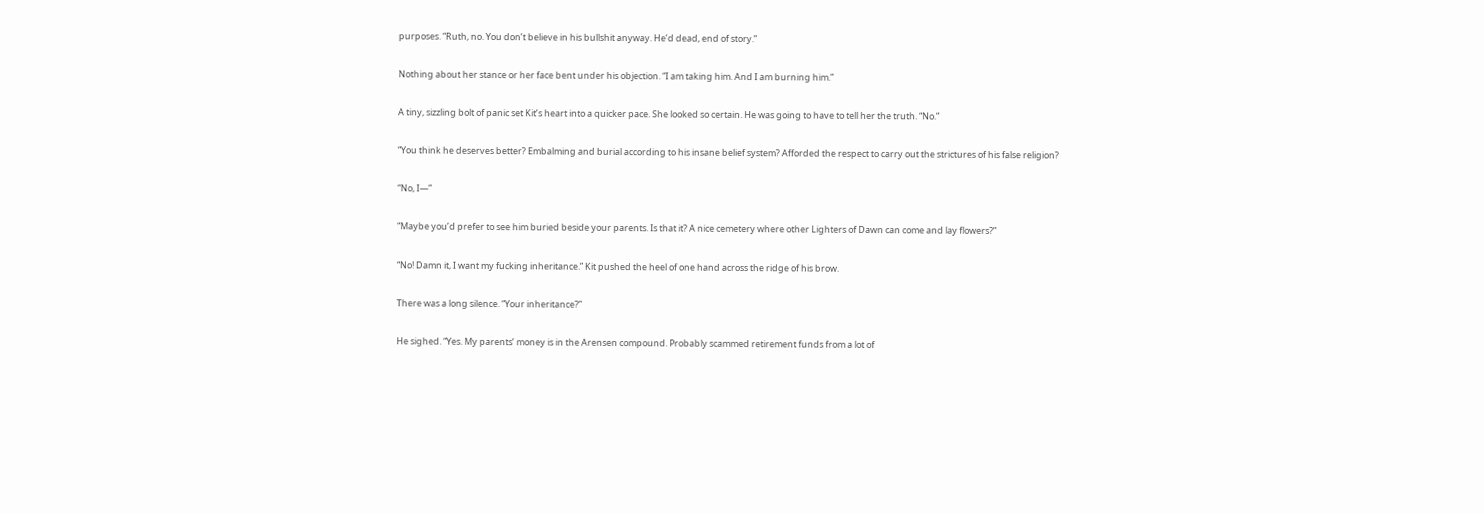purposes. “Ruth, no. You don’t believe in his bullshit anyway. He’d dead, end of story.”

Nothing about her stance or her face bent under his objection. “I am taking him. And I am burning him.”

A tiny, sizzling bolt of panic set Kit’s heart into a quicker pace. She looked so certain. He was going to have to tell her the truth. “No.”

“You think he deserves better? Embalming and burial according to his insane belief system? Afforded the respect to carry out the strictures of his false religion?

“No, I—”

“Maybe you’d prefer to see him buried beside your parents. Is that it? A nice cemetery where other Lighters of Dawn can come and lay flowers?”

“No! Damn it, I want my fucking inheritance.” Kit pushed the heel of one hand across the ridge of his brow.

There was a long silence. “Your inheritance?”

He sighed. “Yes. My parents’ money is in the Arensen compound. Probably scammed retirement funds from a lot of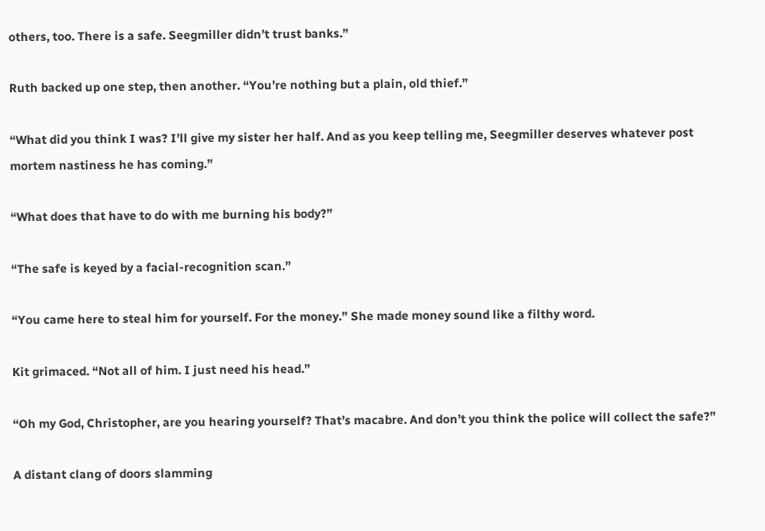others, too. There is a safe. Seegmiller didn’t trust banks.”

Ruth backed up one step, then another. “You’re nothing but a plain, old thief.”

“What did you think I was? I’ll give my sister her half. And as you keep telling me, Seegmiller deserves whatever post mortem nastiness he has coming.”

“What does that have to do with me burning his body?”

“The safe is keyed by a facial-recognition scan.”

“You came here to steal him for yourself. For the money.” She made money sound like a filthy word.

Kit grimaced. “Not all of him. I just need his head.”

“Oh my God, Christopher, are you hearing yourself? That’s macabre. And don’t you think the police will collect the safe?”

A distant clang of doors slamming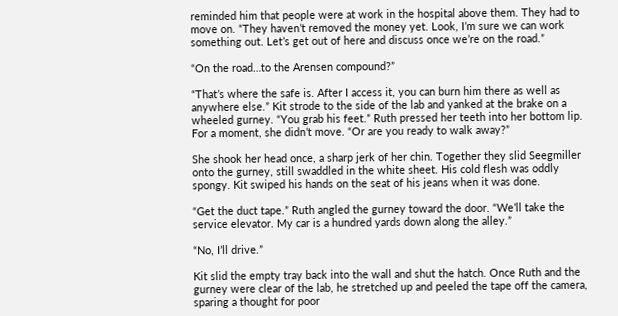reminded him that people were at work in the hospital above them. They had to move on. “They haven’t removed the money yet. Look, I’m sure we can work something out. Let’s get out of here and discuss once we’re on the road.”

“On the road…to the Arensen compound?”

“That’s where the safe is. After I access it, you can burn him there as well as anywhere else.” Kit strode to the side of the lab and yanked at the brake on a wheeled gurney. “You grab his feet.” Ruth pressed her teeth into her bottom lip. For a moment, she didn’t move. “Or are you ready to walk away?”

She shook her head once, a sharp jerk of her chin. Together they slid Seegmiller onto the gurney, still swaddled in the white sheet. His cold flesh was oddly spongy. Kit swiped his hands on the seat of his jeans when it was done.

“Get the duct tape.” Ruth angled the gurney toward the door. “We’ll take the service elevator. My car is a hundred yards down along the alley.”

“No, I’ll drive.”

Kit slid the empty tray back into the wall and shut the hatch. Once Ruth and the gurney were clear of the lab, he stretched up and peeled the tape off the camera, sparing a thought for poor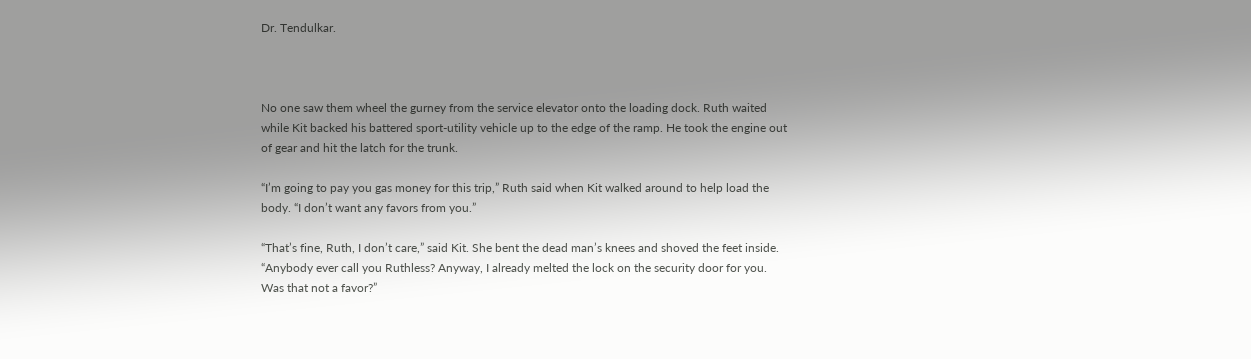Dr. Tendulkar.



No one saw them wheel the gurney from the service elevator onto the loading dock. Ruth waited while Kit backed his battered sport-utility vehicle up to the edge of the ramp. He took the engine out of gear and hit the latch for the trunk.

“I’m going to pay you gas money for this trip,” Ruth said when Kit walked around to help load the body. “I don’t want any favors from you.”

“That’s fine, Ruth, I don’t care,” said Kit. She bent the dead man’s knees and shoved the feet inside. “Anybody ever call you Ruthless? Anyway, I already melted the lock on the security door for you. Was that not a favor?”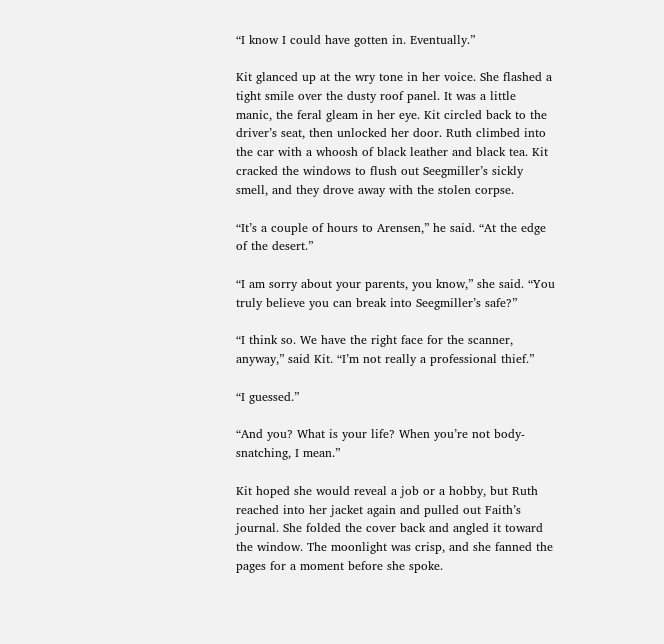“I know I could have gotten in. Eventually.”

Kit glanced up at the wry tone in her voice. She flashed a tight smile over the dusty roof panel. It was a little manic, the feral gleam in her eye. Kit circled back to the driver’s seat, then unlocked her door. Ruth climbed into the car with a whoosh of black leather and black tea. Kit cracked the windows to flush out Seegmiller’s sickly smell, and they drove away with the stolen corpse.

“It’s a couple of hours to Arensen,” he said. “At the edge of the desert.”

“I am sorry about your parents, you know,” she said. “You truly believe you can break into Seegmiller’s safe?”

“I think so. We have the right face for the scanner, anyway,” said Kit. “I’m not really a professional thief.”

“I guessed.”

“And you? What is your life? When you’re not body-snatching, I mean.”

Kit hoped she would reveal a job or a hobby, but Ruth reached into her jacket again and pulled out Faith’s journal. She folded the cover back and angled it toward the window. The moonlight was crisp, and she fanned the pages for a moment before she spoke.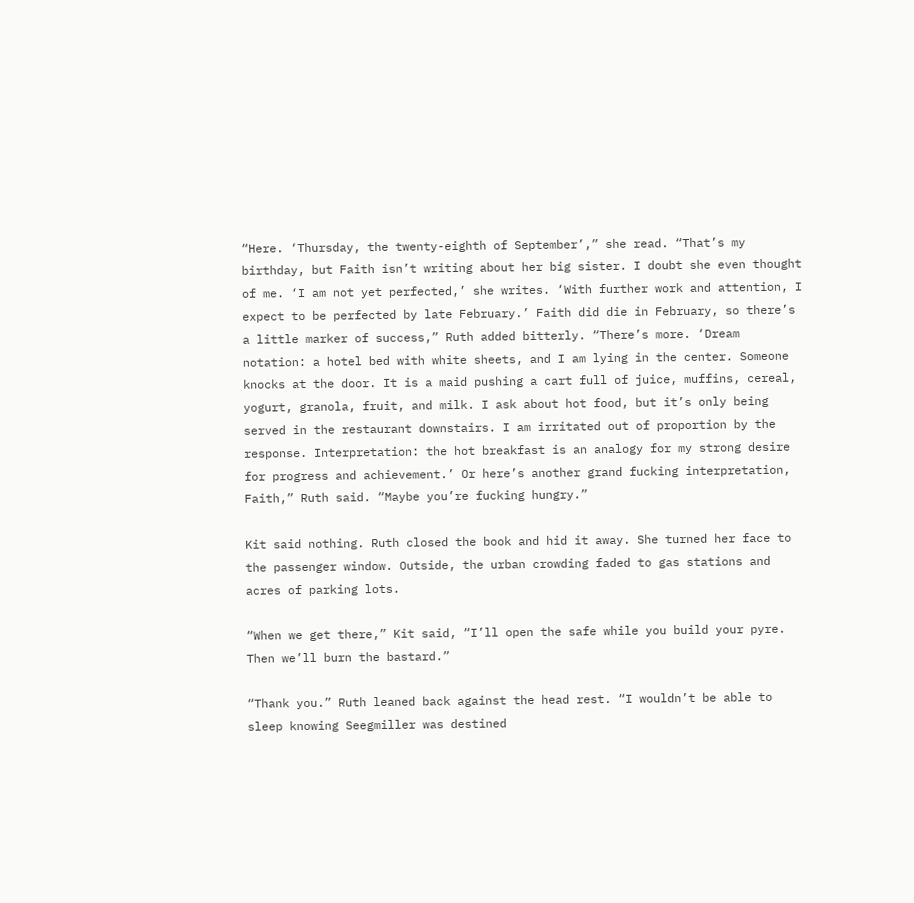“Here. ‘Thursday, the twenty-eighth of September’,” she read. “That’s my birthday, but Faith isn’t writing about her big sister. I doubt she even thought of me. ‘I am not yet perfected,’ she writes. ‘With further work and attention, I expect to be perfected by late February.’ Faith did die in February, so there’s a little marker of success,” Ruth added bitterly. “There’s more. ‘Dream notation: a hotel bed with white sheets, and I am lying in the center. Someone knocks at the door. It is a maid pushing a cart full of juice, muffins, cereal, yogurt, granola, fruit, and milk. I ask about hot food, but it’s only being served in the restaurant downstairs. I am irritated out of proportion by the response. Interpretation: the hot breakfast is an analogy for my strong desire for progress and achievement.’ Or here’s another grand fucking interpretation, Faith,” Ruth said. “Maybe you’re fucking hungry.”

Kit said nothing. Ruth closed the book and hid it away. She turned her face to the passenger window. Outside, the urban crowding faded to gas stations and acres of parking lots.

“When we get there,” Kit said, “I’ll open the safe while you build your pyre. Then we’ll burn the bastard.”

“Thank you.” Ruth leaned back against the head rest. “I wouldn’t be able to sleep knowing Seegmiller was destined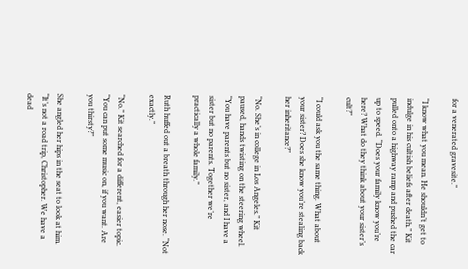for a venerated gravesite.”

“I know what you mean. He shouldn’t get to indulge in his cultish beliefs after death.” Kit pulled onto a highway ramp and pushed the car up to speed. “Does your family know you’re here? What do they think about your sister’s cult?”

“I could ask you the same thing. What about your sister? Does she know you’re stealing back her inheritance?”

“No. She’s in college in Los Angeles.” Kit paused, hands twisting on the steering wheel. “You have parents but no sister, and I have a sister but no parents. Together we’re practically a whole family.”

Ruth huffed out a breath through her nose. “Not exactly.”

“No.” Kit searched for a different, easier topic. “You can put some music on, if you want. Are you thirsty?”

She angled her hips in the seat to look at him. “It’s not a road trip, Christopher. We have a dead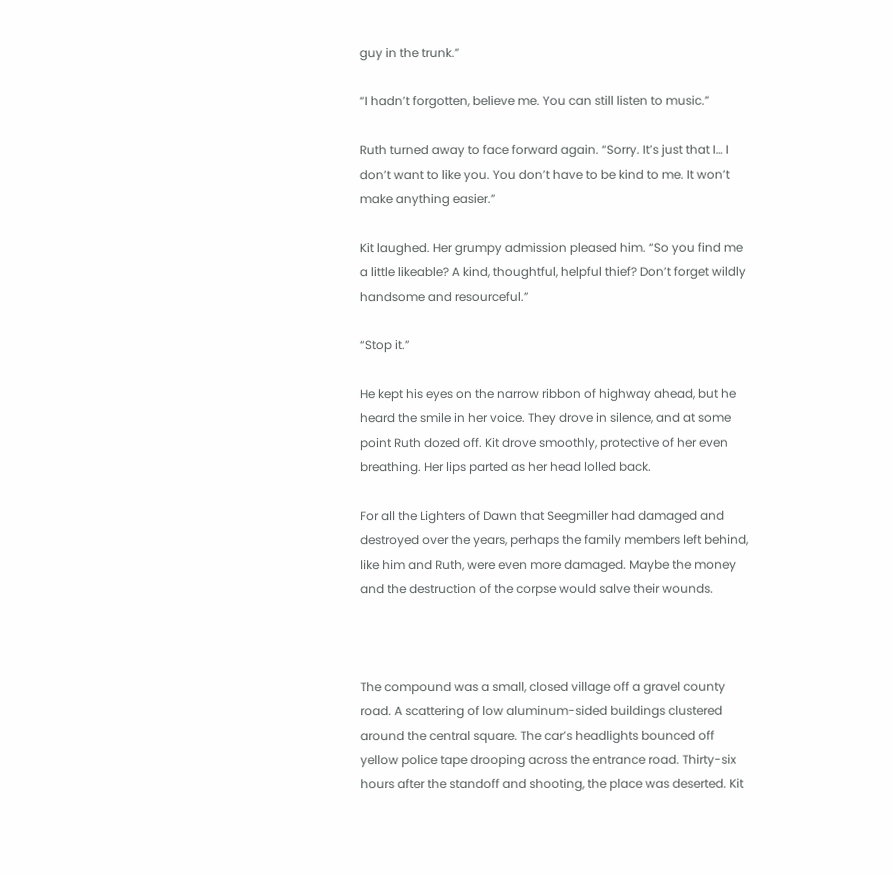guy in the trunk.”

“I hadn’t forgotten, believe me. You can still listen to music.”

Ruth turned away to face forward again. “Sorry. It’s just that I… I don’t want to like you. You don’t have to be kind to me. It won’t make anything easier.”

Kit laughed. Her grumpy admission pleased him. “So you find me a little likeable? A kind, thoughtful, helpful thief? Don’t forget wildly handsome and resourceful.”

“Stop it.”

He kept his eyes on the narrow ribbon of highway ahead, but he heard the smile in her voice. They drove in silence, and at some point Ruth dozed off. Kit drove smoothly, protective of her even breathing. Her lips parted as her head lolled back.

For all the Lighters of Dawn that Seegmiller had damaged and destroyed over the years, perhaps the family members left behind, like him and Ruth, were even more damaged. Maybe the money and the destruction of the corpse would salve their wounds.



The compound was a small, closed village off a gravel county road. A scattering of low aluminum-sided buildings clustered around the central square. The car’s headlights bounced off yellow police tape drooping across the entrance road. Thirty-six hours after the standoff and shooting, the place was deserted. Kit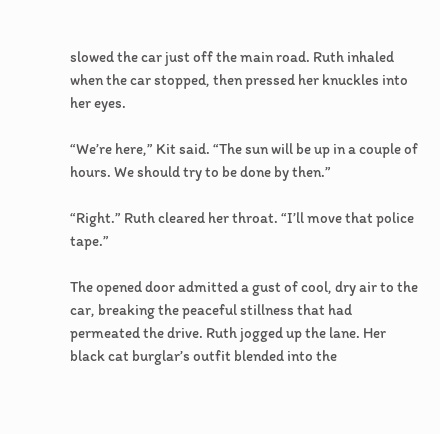slowed the car just off the main road. Ruth inhaled when the car stopped, then pressed her knuckles into her eyes.

“We’re here,” Kit said. “The sun will be up in a couple of hours. We should try to be done by then.”

“Right.” Ruth cleared her throat. “I’ll move that police tape.”

The opened door admitted a gust of cool, dry air to the car, breaking the peaceful stillness that had permeated the drive. Ruth jogged up the lane. Her black cat burglar’s outfit blended into the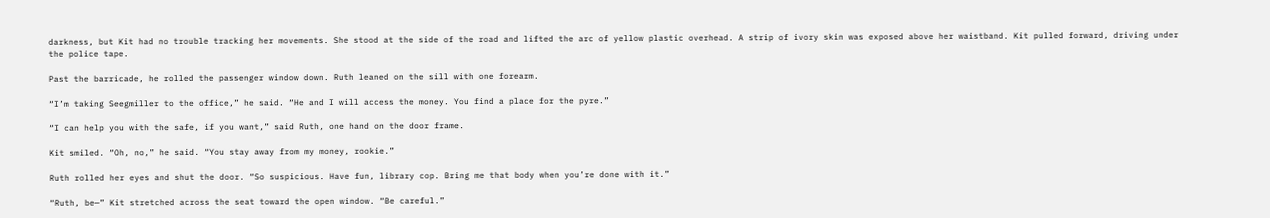darkness, but Kit had no trouble tracking her movements. She stood at the side of the road and lifted the arc of yellow plastic overhead. A strip of ivory skin was exposed above her waistband. Kit pulled forward, driving under the police tape.

Past the barricade, he rolled the passenger window down. Ruth leaned on the sill with one forearm.

“I’m taking Seegmiller to the office,” he said. “He and I will access the money. You find a place for the pyre.”

“I can help you with the safe, if you want,” said Ruth, one hand on the door frame.

Kit smiled. “Oh, no,” he said. “You stay away from my money, rookie.”

Ruth rolled her eyes and shut the door. “So suspicious. Have fun, library cop. Bring me that body when you’re done with it.”

“Ruth, be—” Kit stretched across the seat toward the open window. “Be careful.”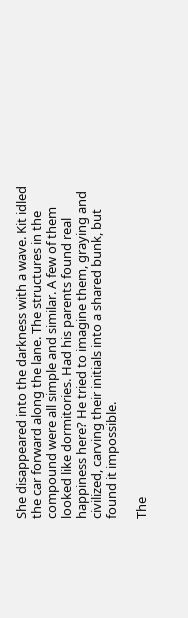She disappeared into the darkness with a wave. Kit idled the car forward along the lane. The structures in the compound were all simple and similar. A few of them looked like dormitories. Had his parents found real happiness here? He tried to imagine them, graying and civilized, carving their initials into a shared bunk, but found it impossible.

The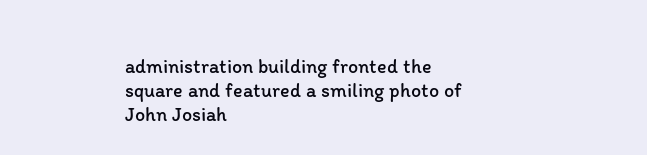administration building fronted the square and featured a smiling photo of John Josiah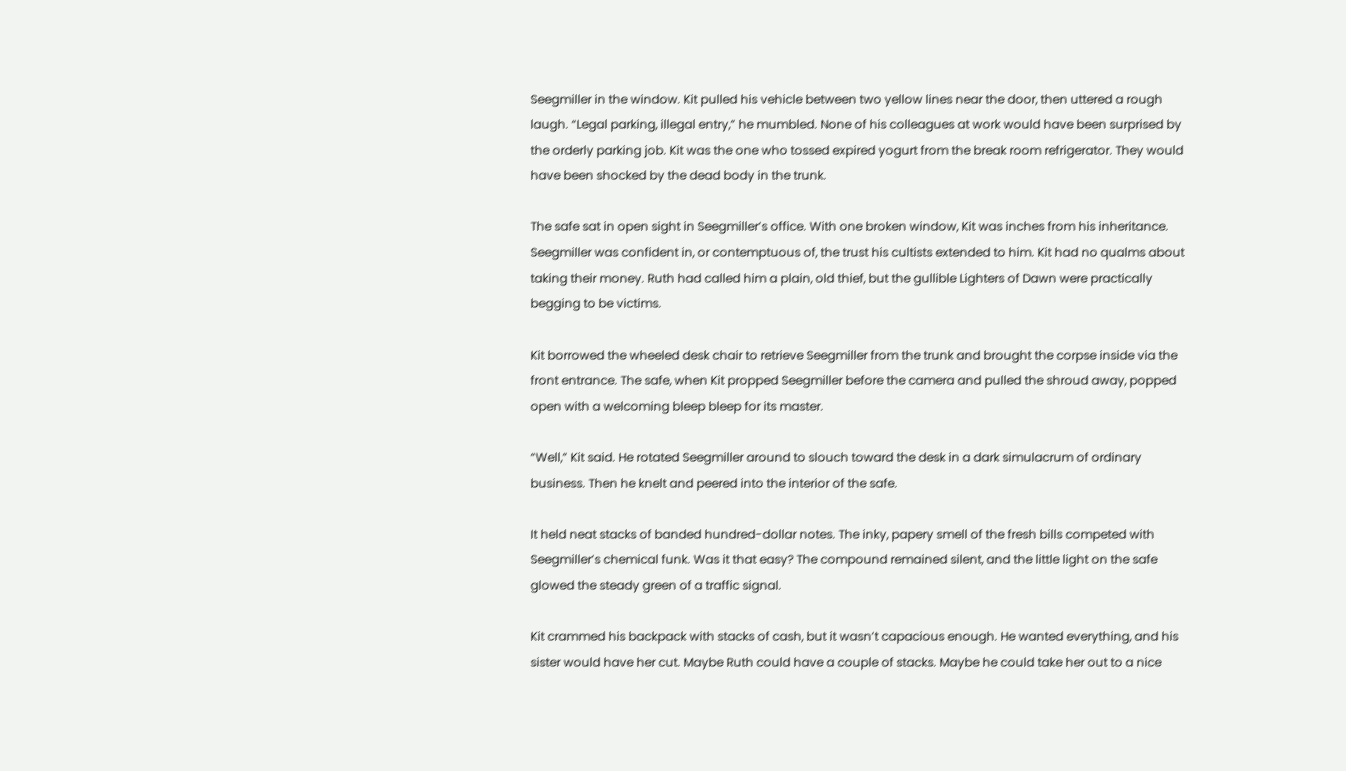Seegmiller in the window. Kit pulled his vehicle between two yellow lines near the door, then uttered a rough laugh. “Legal parking, illegal entry,” he mumbled. None of his colleagues at work would have been surprised by the orderly parking job. Kit was the one who tossed expired yogurt from the break room refrigerator. They would have been shocked by the dead body in the trunk.

The safe sat in open sight in Seegmiller’s office. With one broken window, Kit was inches from his inheritance. Seegmiller was confident in, or contemptuous of, the trust his cultists extended to him. Kit had no qualms about taking their money. Ruth had called him a plain, old thief, but the gullible Lighters of Dawn were practically begging to be victims.

Kit borrowed the wheeled desk chair to retrieve Seegmiller from the trunk and brought the corpse inside via the front entrance. The safe, when Kit propped Seegmiller before the camera and pulled the shroud away, popped open with a welcoming bleep bleep for its master.

“Well,” Kit said. He rotated Seegmiller around to slouch toward the desk in a dark simulacrum of ordinary business. Then he knelt and peered into the interior of the safe.

It held neat stacks of banded hundred-dollar notes. The inky, papery smell of the fresh bills competed with Seegmiller’s chemical funk. Was it that easy? The compound remained silent, and the little light on the safe glowed the steady green of a traffic signal.

Kit crammed his backpack with stacks of cash, but it wasn’t capacious enough. He wanted everything, and his sister would have her cut. Maybe Ruth could have a couple of stacks. Maybe he could take her out to a nice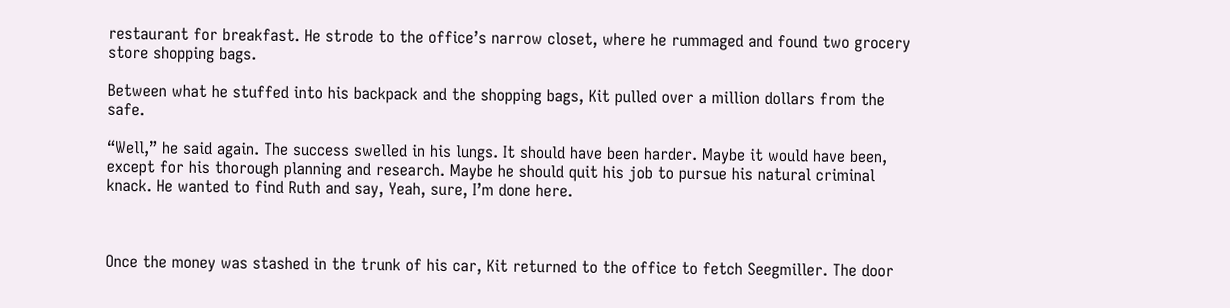restaurant for breakfast. He strode to the office’s narrow closet, where he rummaged and found two grocery store shopping bags.

Between what he stuffed into his backpack and the shopping bags, Kit pulled over a million dollars from the safe.

“Well,” he said again. The success swelled in his lungs. It should have been harder. Maybe it would have been, except for his thorough planning and research. Maybe he should quit his job to pursue his natural criminal knack. He wanted to find Ruth and say, Yeah, sure, I’m done here.



Once the money was stashed in the trunk of his car, Kit returned to the office to fetch Seegmiller. The door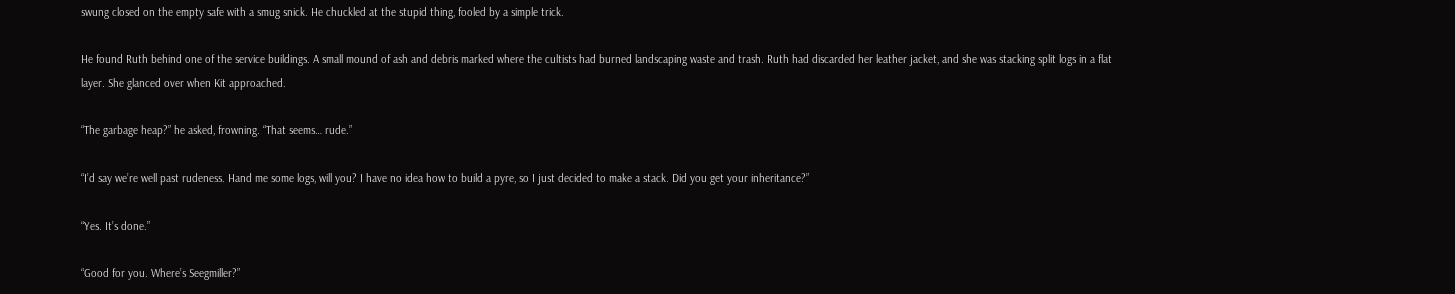swung closed on the empty safe with a smug snick. He chuckled at the stupid thing, fooled by a simple trick.

He found Ruth behind one of the service buildings. A small mound of ash and debris marked where the cultists had burned landscaping waste and trash. Ruth had discarded her leather jacket, and she was stacking split logs in a flat layer. She glanced over when Kit approached.

“The garbage heap?” he asked, frowning. “That seems… rude.”

“I’d say we’re well past rudeness. Hand me some logs, will you? I have no idea how to build a pyre, so I just decided to make a stack. Did you get your inheritance?”

“Yes. It’s done.”

“Good for you. Where’s Seegmiller?”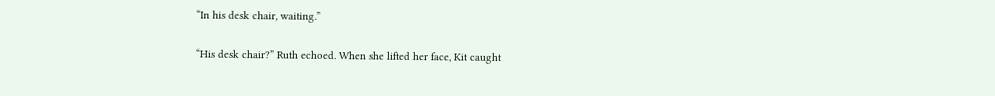“In his desk chair, waiting.”

“His desk chair?” Ruth echoed. When she lifted her face, Kit caught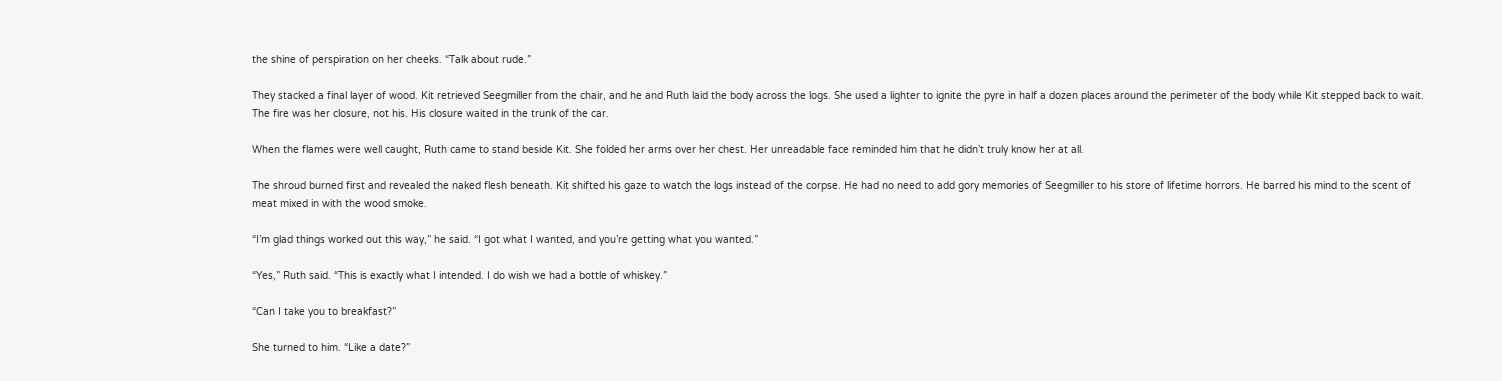the shine of perspiration on her cheeks. “Talk about rude.”

They stacked a final layer of wood. Kit retrieved Seegmiller from the chair, and he and Ruth laid the body across the logs. She used a lighter to ignite the pyre in half a dozen places around the perimeter of the body while Kit stepped back to wait. The fire was her closure, not his. His closure waited in the trunk of the car.

When the flames were well caught, Ruth came to stand beside Kit. She folded her arms over her chest. Her unreadable face reminded him that he didn’t truly know her at all.

The shroud burned first and revealed the naked flesh beneath. Kit shifted his gaze to watch the logs instead of the corpse. He had no need to add gory memories of Seegmiller to his store of lifetime horrors. He barred his mind to the scent of meat mixed in with the wood smoke.

“I’m glad things worked out this way,” he said. “I got what I wanted, and you’re getting what you wanted.”

“Yes,” Ruth said. “This is exactly what I intended. I do wish we had a bottle of whiskey.”

“Can I take you to breakfast?”

She turned to him. “Like a date?”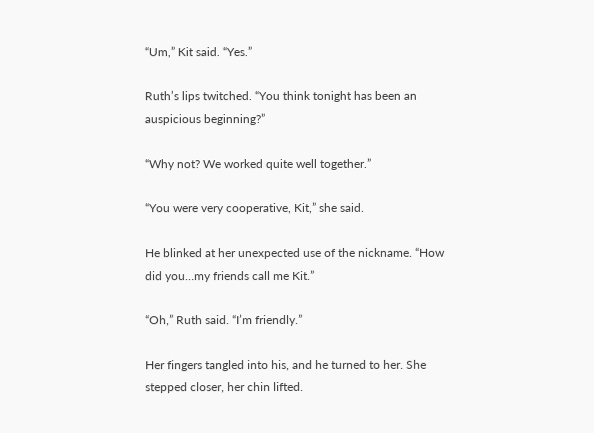“Um,” Kit said. “Yes.”

Ruth’s lips twitched. “You think tonight has been an auspicious beginning?”

“Why not? We worked quite well together.”

“You were very cooperative, Kit,” she said.

He blinked at her unexpected use of the nickname. “How did you…my friends call me Kit.”

“Oh,” Ruth said. “I’m friendly.”

Her fingers tangled into his, and he turned to her. She stepped closer, her chin lifted.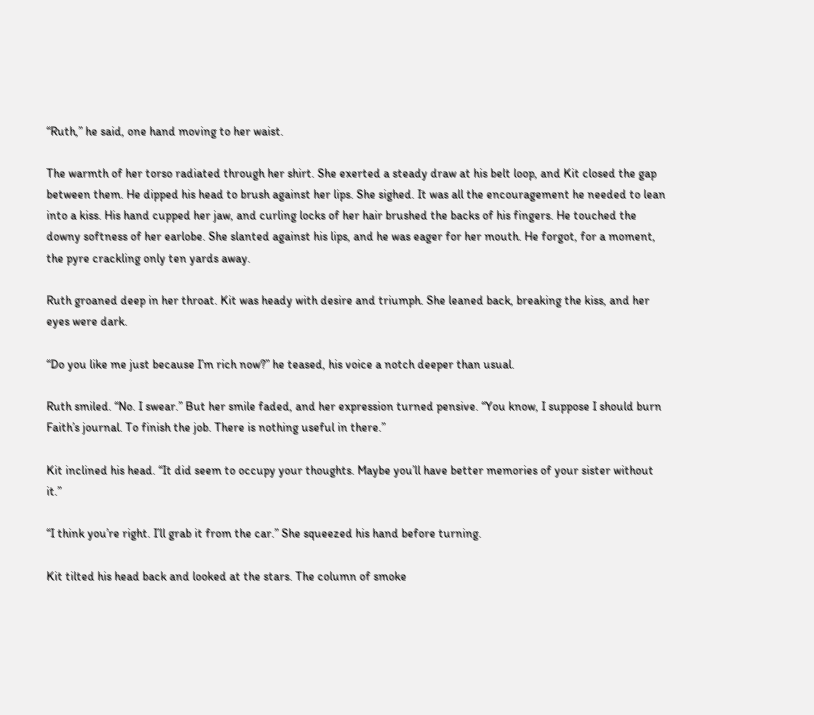“Ruth,” he said, one hand moving to her waist.

The warmth of her torso radiated through her shirt. She exerted a steady draw at his belt loop, and Kit closed the gap between them. He dipped his head to brush against her lips. She sighed. It was all the encouragement he needed to lean into a kiss. His hand cupped her jaw, and curling locks of her hair brushed the backs of his fingers. He touched the downy softness of her earlobe. She slanted against his lips, and he was eager for her mouth. He forgot, for a moment, the pyre crackling only ten yards away.

Ruth groaned deep in her throat. Kit was heady with desire and triumph. She leaned back, breaking the kiss, and her eyes were dark.

“Do you like me just because I’m rich now?” he teased, his voice a notch deeper than usual.

Ruth smiled. “No. I swear.” But her smile faded, and her expression turned pensive. “You know, I suppose I should burn Faith’s journal. To finish the job. There is nothing useful in there.”

Kit inclined his head. “It did seem to occupy your thoughts. Maybe you’ll have better memories of your sister without it.”

“I think you’re right. I’ll grab it from the car.” She squeezed his hand before turning.

Kit tilted his head back and looked at the stars. The column of smoke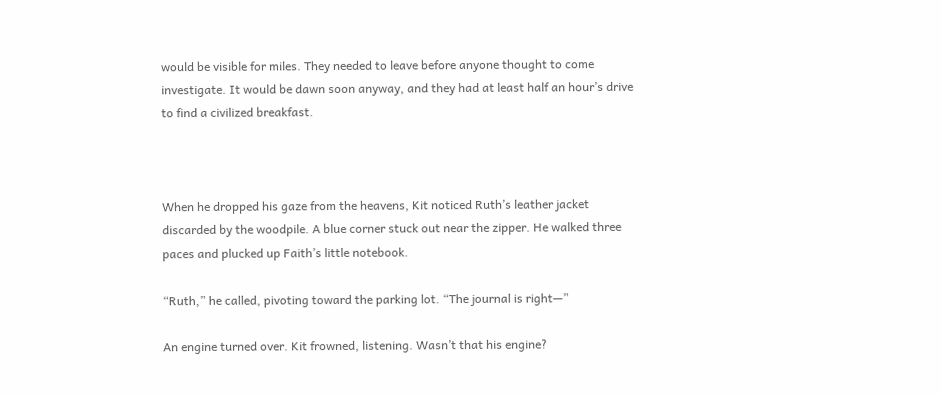would be visible for miles. They needed to leave before anyone thought to come investigate. It would be dawn soon anyway, and they had at least half an hour’s drive to find a civilized breakfast.



When he dropped his gaze from the heavens, Kit noticed Ruth’s leather jacket discarded by the woodpile. A blue corner stuck out near the zipper. He walked three paces and plucked up Faith’s little notebook.

“Ruth,” he called, pivoting toward the parking lot. “The journal is right—”

An engine turned over. Kit frowned, listening. Wasn’t that his engine?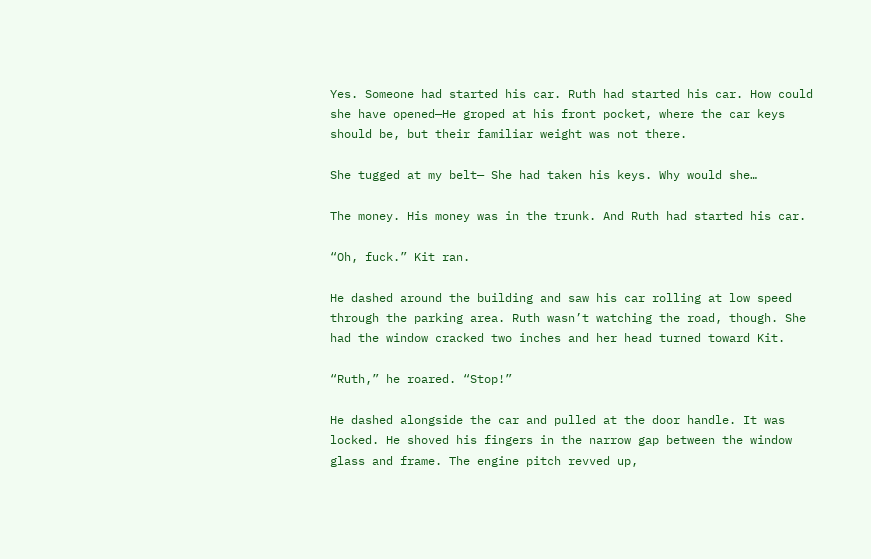Yes. Someone had started his car. Ruth had started his car. How could she have opened—He groped at his front pocket, where the car keys should be, but their familiar weight was not there.

She tugged at my belt— She had taken his keys. Why would she…

The money. His money was in the trunk. And Ruth had started his car.

“Oh, fuck.” Kit ran.

He dashed around the building and saw his car rolling at low speed through the parking area. Ruth wasn’t watching the road, though. She had the window cracked two inches and her head turned toward Kit.

“Ruth,” he roared. “Stop!”

He dashed alongside the car and pulled at the door handle. It was locked. He shoved his fingers in the narrow gap between the window glass and frame. The engine pitch revved up,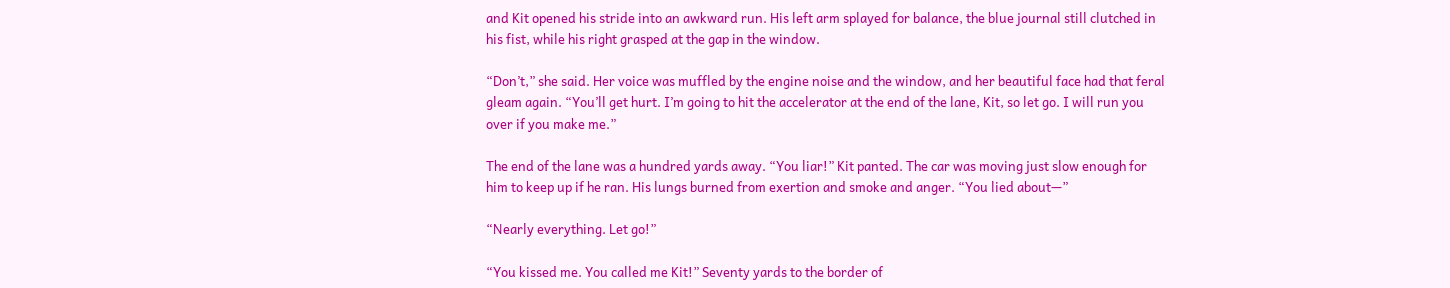and Kit opened his stride into an awkward run. His left arm splayed for balance, the blue journal still clutched in his fist, while his right grasped at the gap in the window.

“Don’t,” she said. Her voice was muffled by the engine noise and the window, and her beautiful face had that feral gleam again. “You’ll get hurt. I’m going to hit the accelerator at the end of the lane, Kit, so let go. I will run you over if you make me.”

The end of the lane was a hundred yards away. “You liar!” Kit panted. The car was moving just slow enough for him to keep up if he ran. His lungs burned from exertion and smoke and anger. “You lied about—”

“Nearly everything. Let go!”

“You kissed me. You called me Kit!” Seventy yards to the border of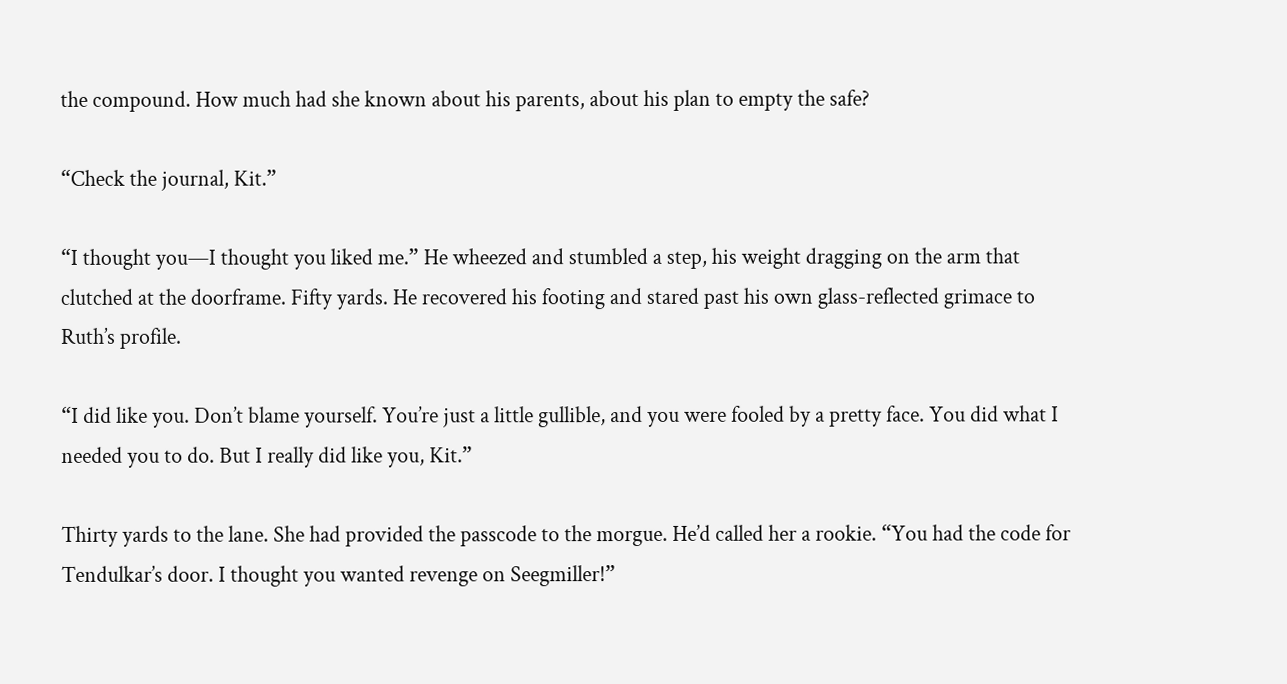the compound. How much had she known about his parents, about his plan to empty the safe?

“Check the journal, Kit.”

“I thought you—I thought you liked me.” He wheezed and stumbled a step, his weight dragging on the arm that clutched at the doorframe. Fifty yards. He recovered his footing and stared past his own glass-reflected grimace to Ruth’s profile.

“I did like you. Don’t blame yourself. You’re just a little gullible, and you were fooled by a pretty face. You did what I needed you to do. But I really did like you, Kit.”

Thirty yards to the lane. She had provided the passcode to the morgue. He’d called her a rookie. “You had the code for Tendulkar’s door. I thought you wanted revenge on Seegmiller!”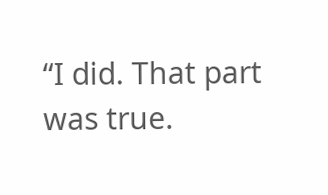“I did. That part was true.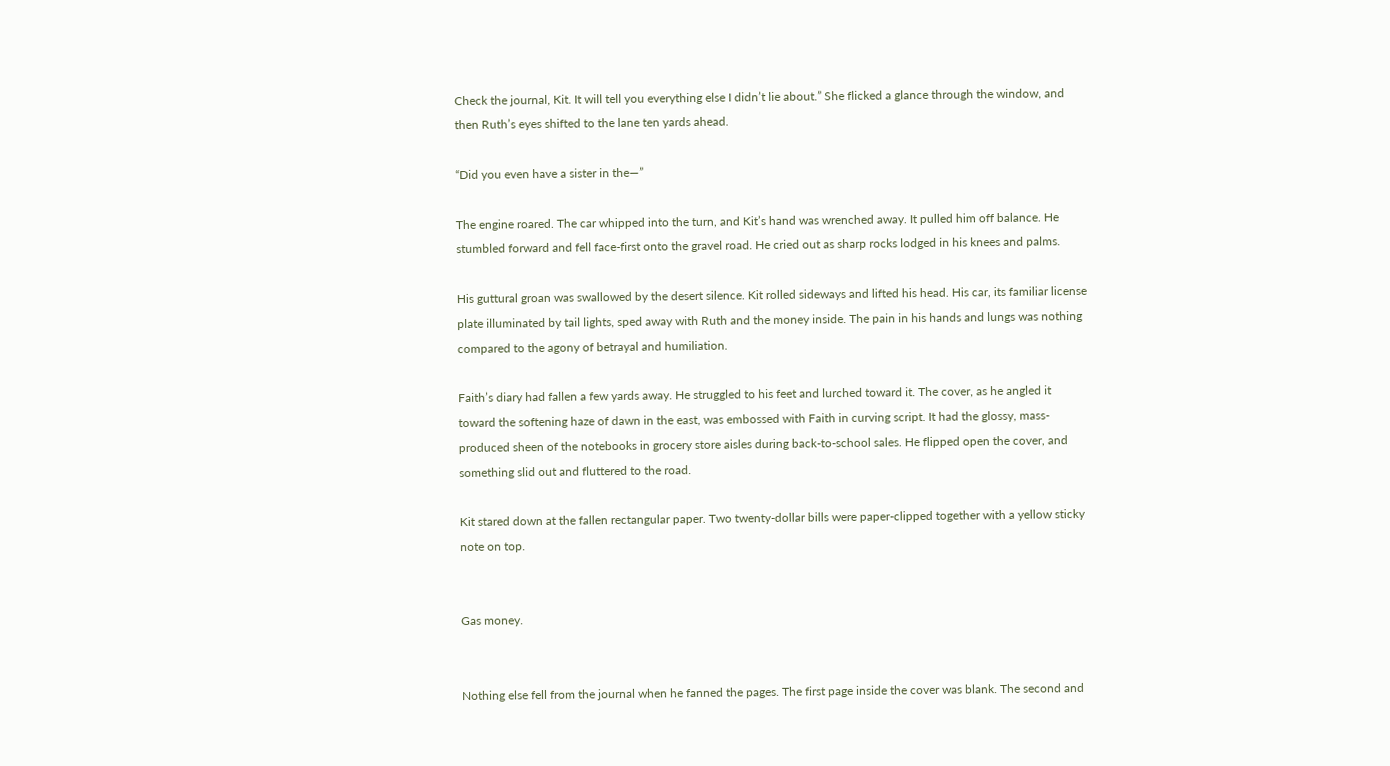Check the journal, Kit. It will tell you everything else I didn’t lie about.” She flicked a glance through the window, and then Ruth’s eyes shifted to the lane ten yards ahead.

“Did you even have a sister in the—”

The engine roared. The car whipped into the turn, and Kit’s hand was wrenched away. It pulled him off balance. He stumbled forward and fell face-first onto the gravel road. He cried out as sharp rocks lodged in his knees and palms.

His guttural groan was swallowed by the desert silence. Kit rolled sideways and lifted his head. His car, its familiar license plate illuminated by tail lights, sped away with Ruth and the money inside. The pain in his hands and lungs was nothing compared to the agony of betrayal and humiliation.

Faith’s diary had fallen a few yards away. He struggled to his feet and lurched toward it. The cover, as he angled it toward the softening haze of dawn in the east, was embossed with Faith in curving script. It had the glossy, mass-produced sheen of the notebooks in grocery store aisles during back-to-school sales. He flipped open the cover, and something slid out and fluttered to the road.

Kit stared down at the fallen rectangular paper. Two twenty-dollar bills were paper-clipped together with a yellow sticky note on top.


Gas money.


Nothing else fell from the journal when he fanned the pages. The first page inside the cover was blank. The second and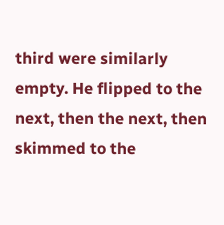third were similarly empty. He flipped to the next, then the next, then skimmed to the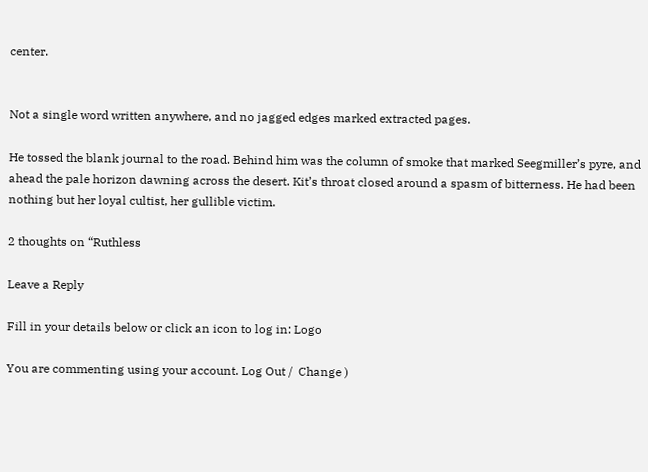center.


Not a single word written anywhere, and no jagged edges marked extracted pages.

He tossed the blank journal to the road. Behind him was the column of smoke that marked Seegmiller’s pyre, and ahead the pale horizon dawning across the desert. Kit’s throat closed around a spasm of bitterness. He had been nothing but her loyal cultist, her gullible victim.

2 thoughts on “Ruthless

Leave a Reply

Fill in your details below or click an icon to log in: Logo

You are commenting using your account. Log Out /  Change )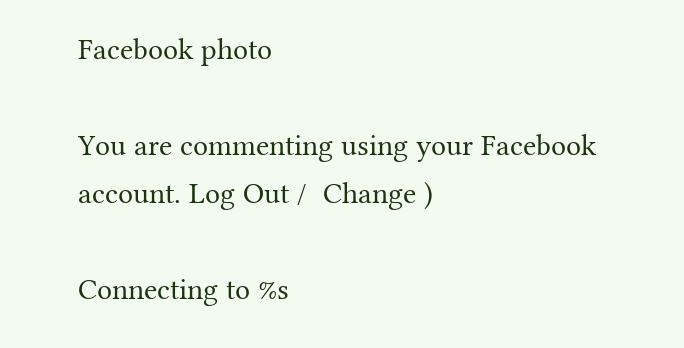Facebook photo

You are commenting using your Facebook account. Log Out /  Change )

Connecting to %s